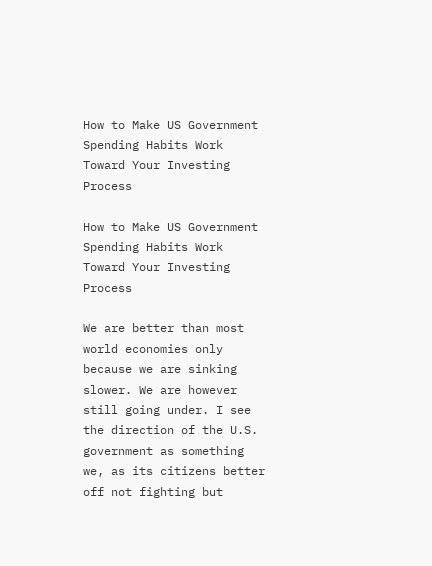How to Make US Government Spending Habits Work Toward Your Investing Process

How to Make US Government Spending Habits Work Toward Your Investing Process

We are better than most world economies only because we are sinking slower. We are however still going under. I see the direction of the U.S. government as something we, as its citizens better off not fighting but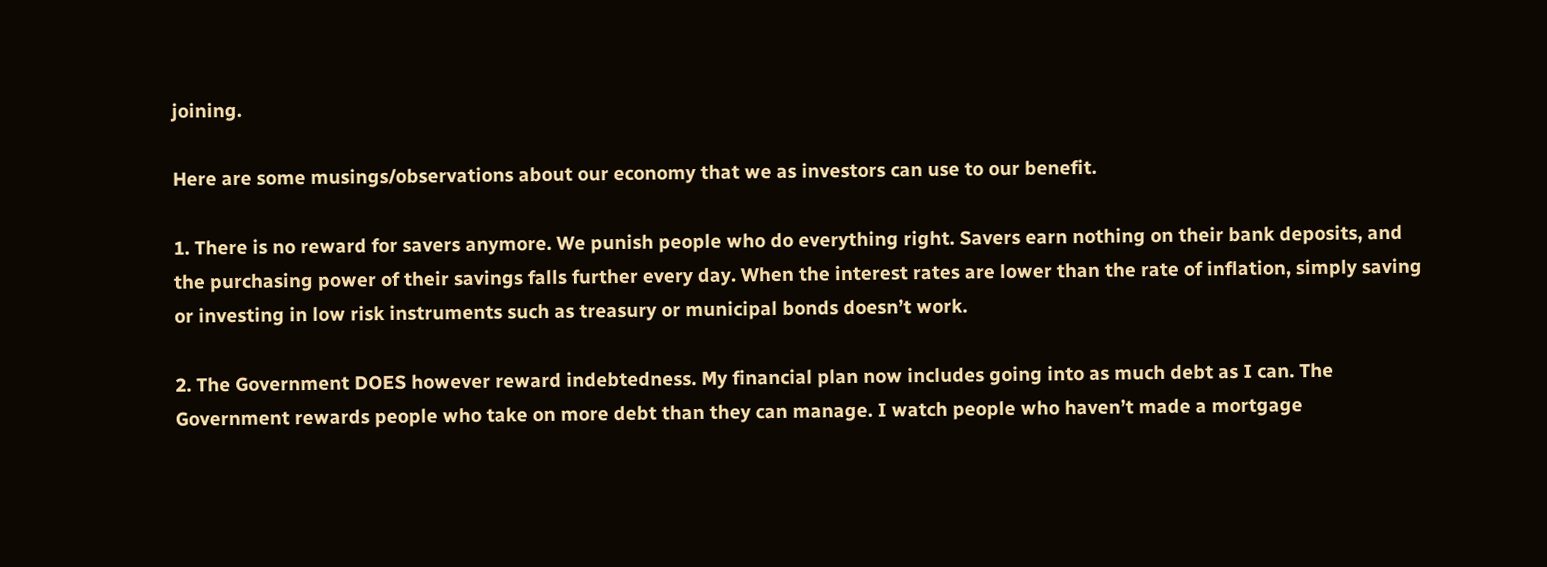joining.

Here are some musings/observations about our economy that we as investors can use to our benefit.

1. There is no reward for savers anymore. We punish people who do everything right. Savers earn nothing on their bank deposits, and the purchasing power of their savings falls further every day. When the interest rates are lower than the rate of inflation, simply saving or investing in low risk instruments such as treasury or municipal bonds doesn’t work.

2. The Government DOES however reward indebtedness. My financial plan now includes going into as much debt as I can. The Government rewards people who take on more debt than they can manage. I watch people who haven’t made a mortgage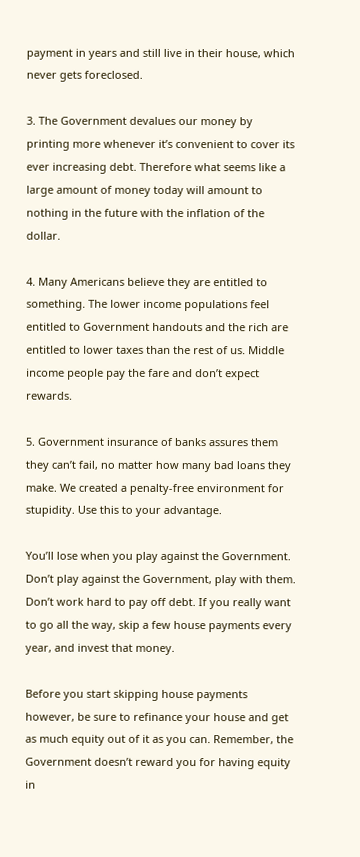payment in years and still live in their house, which never gets foreclosed.

3. The Government devalues our money by printing more whenever it’s convenient to cover its ever increasing debt. Therefore what seems like a large amount of money today will amount to nothing in the future with the inflation of the dollar.

4. Many Americans believe they are entitled to something. The lower income populations feel entitled to Government handouts and the rich are entitled to lower taxes than the rest of us. Middle income people pay the fare and don’t expect rewards.

5. Government insurance of banks assures them they can’t fail, no matter how many bad loans they make. We created a penalty-free environment for stupidity. Use this to your advantage.

You’ll lose when you play against the Government. Don’t play against the Government, play with them. Don’t work hard to pay off debt. If you really want to go all the way, skip a few house payments every year, and invest that money.

Before you start skipping house payments however, be sure to refinance your house and get as much equity out of it as you can. Remember, the Government doesn’t reward you for having equity in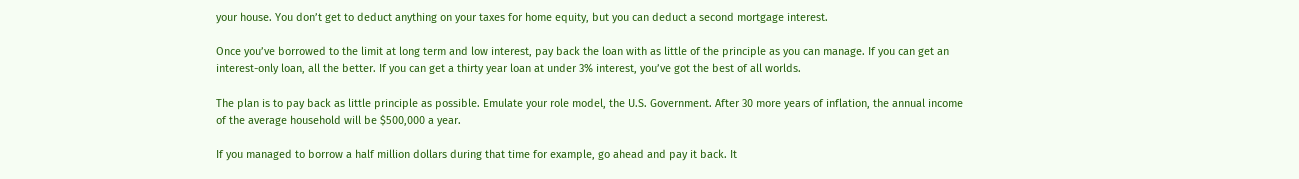your house. You don’t get to deduct anything on your taxes for home equity, but you can deduct a second mortgage interest.

Once you’ve borrowed to the limit at long term and low interest, pay back the loan with as little of the principle as you can manage. If you can get an interest-only loan, all the better. If you can get a thirty year loan at under 3% interest, you’ve got the best of all worlds.

The plan is to pay back as little principle as possible. Emulate your role model, the U.S. Government. After 30 more years of inflation, the annual income of the average household will be $500,000 a year.

If you managed to borrow a half million dollars during that time for example, go ahead and pay it back. It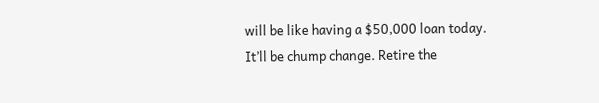will be like having a $50,000 loan today. It’ll be chump change. Retire the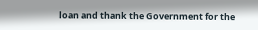loan and thank the Government for the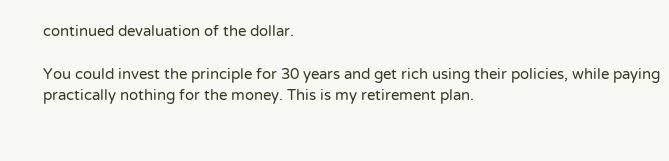continued devaluation of the dollar.

You could invest the principle for 30 years and get rich using their policies, while paying practically nothing for the money. This is my retirement plan.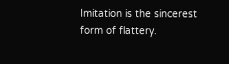Imitation is the sincerest form of flattery.